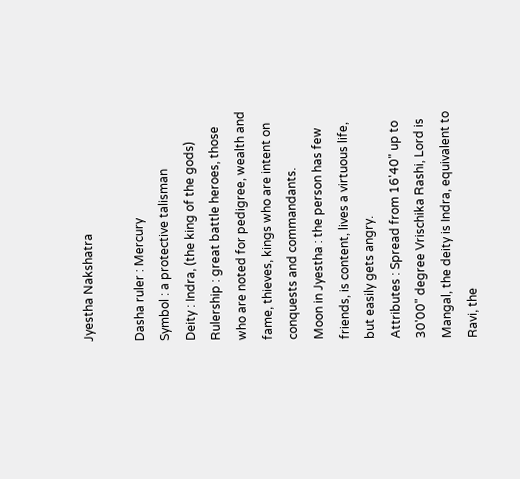Jyestha Nakshatra

Dasha ruler : Mercury
Symbol : a protective talisman
Deity : Indra, (the king of the gods)
Rulership : great battle heroes, those who are noted for pedigree, wealth and fame, thieves, kings who are intent on conquests and commandants.
Moon in Jyestha : the person has few friends, is content, lives a virtuous life, but easily gets angry.
Attributes : Spread from 16'40" up to 30'00" degree Vrischika Rashi, Lord is Mangal, the deity is Indra, equivalent to Ravi, the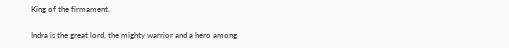King of the firmament.

Indra is the great lord, the mighty warrior and a hero among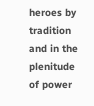heroes by tradition and in the plenitude of power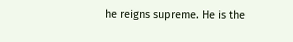he reigns supreme. He is the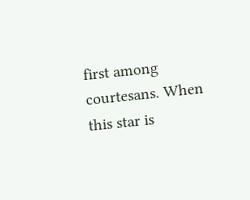first among courtesans. When this star is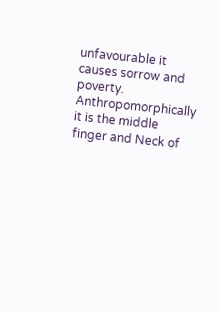unfavourable it causes sorrow and poverty. Anthropomorphically it is the middle finger and Neck of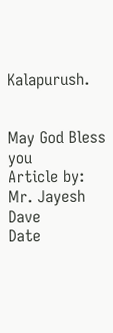Kalapurush.


May God Bless you
Article by: Mr. Jayesh Dave
Date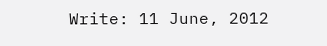Write: 11 June, 2012